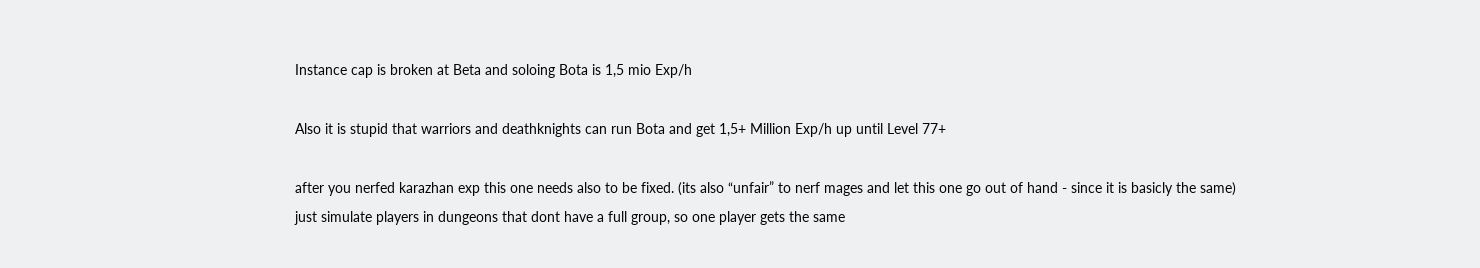Instance cap is broken at Beta and soloing Bota is 1,5 mio Exp/h

Also it is stupid that warriors and deathknights can run Bota and get 1,5+ Million Exp/h up until Level 77+

after you nerfed karazhan exp this one needs also to be fixed. (its also “unfair” to nerf mages and let this one go out of hand - since it is basicly the same)
just simulate players in dungeons that dont have a full group, so one player gets the same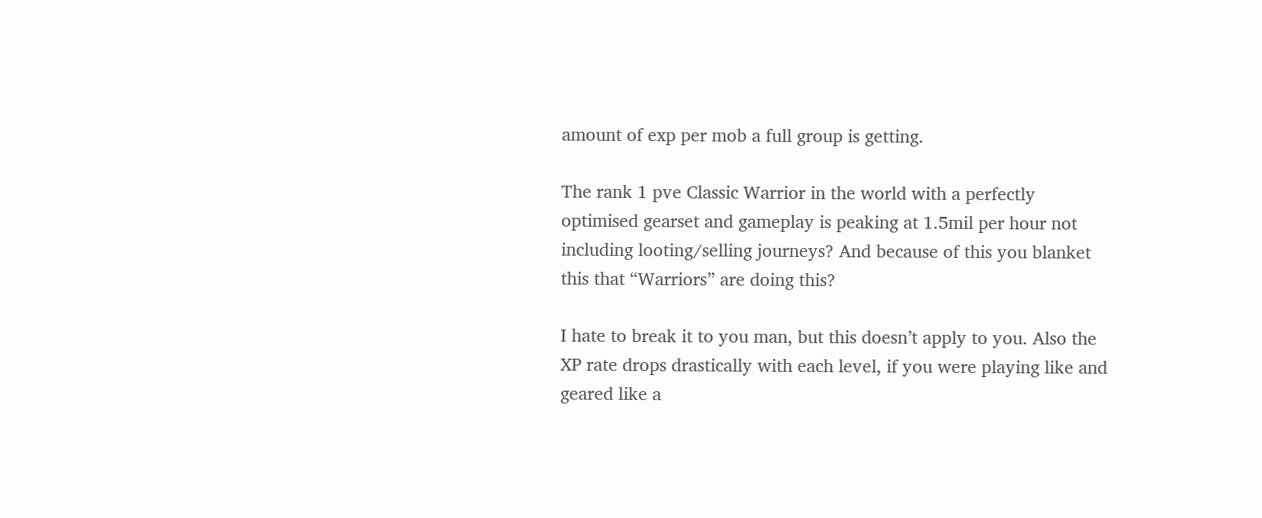amount of exp per mob a full group is getting.

The rank 1 pve Classic Warrior in the world with a perfectly optimised gearset and gameplay is peaking at 1.5mil per hour not including looting/selling journeys? And because of this you blanket this that “Warriors” are doing this?

I hate to break it to you man, but this doesn’t apply to you. Also the XP rate drops drastically with each level, if you were playing like and geared like a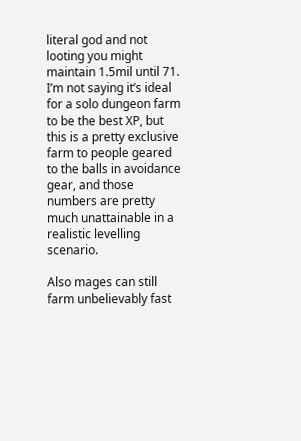literal god and not looting you might maintain 1.5mil until 71. I’m not saying it’s ideal for a solo dungeon farm to be the best XP, but this is a pretty exclusive farm to people geared to the balls in avoidance gear, and those numbers are pretty much unattainable in a realistic levelling scenario.

Also mages can still farm unbelievably fast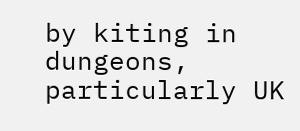by kiting in dungeons, particularly UK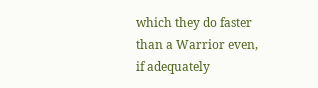which they do faster than a Warrior even, if adequately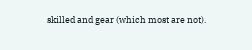skilled and gear (which most are not).